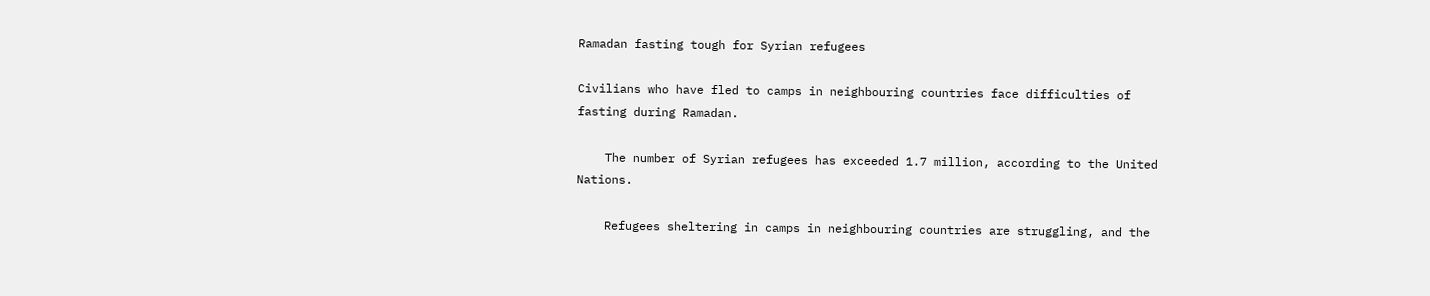Ramadan fasting tough for Syrian refugees

Civilians who have fled to camps in neighbouring countries face difficulties of fasting during Ramadan.

    The number of Syrian refugees has exceeded 1.7 million, according to the United Nations.

    Refugees sheltering in camps in neighbouring countries are struggling, and the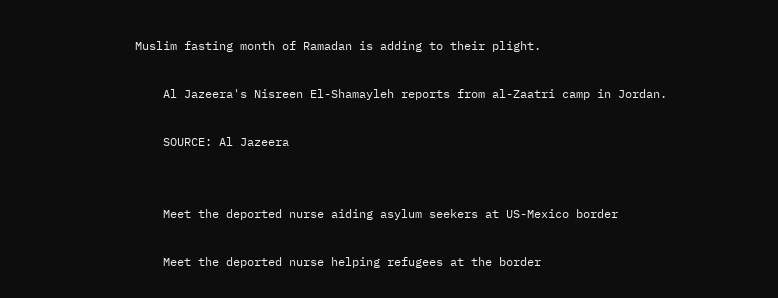Muslim fasting month of Ramadan is adding to their plight.

    Al Jazeera's Nisreen El-Shamayleh reports from al-Zaatri camp in Jordan.

    SOURCE: Al Jazeera


    Meet the deported nurse aiding asylum seekers at US-Mexico border

    Meet the deported nurse helping refugees at the border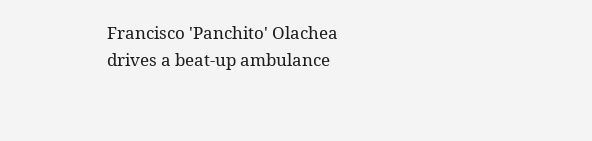Francisco 'Panchito' Olachea drives a beat-up ambulance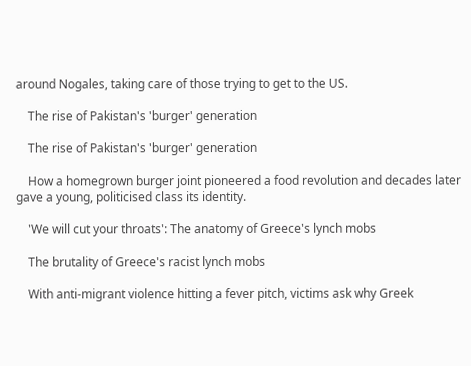around Nogales, taking care of those trying to get to the US.

    The rise of Pakistan's 'burger' generation

    The rise of Pakistan's 'burger' generation

    How a homegrown burger joint pioneered a food revolution and decades later gave a young, politicised class its identity.

    'We will cut your throats': The anatomy of Greece's lynch mobs

    The brutality of Greece's racist lynch mobs

    With anti-migrant violence hitting a fever pitch, victims ask why Greek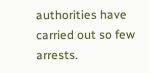authorities have carried out so few arrests.